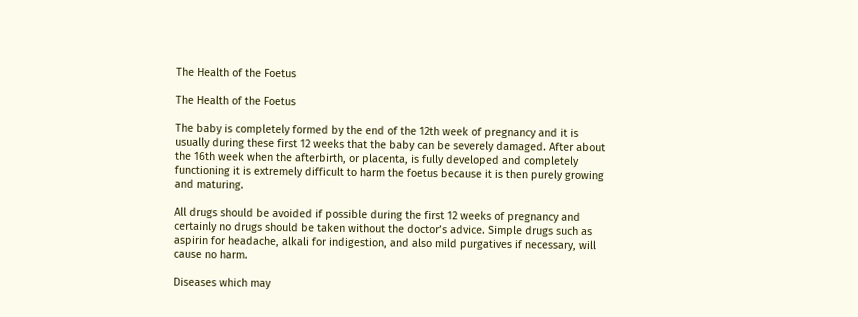The Health of the Foetus

The Health of the Foetus

The baby is completely formed by the end of the 12th week of pregnancy and it is usually during these first 12 weeks that the baby can be severely damaged. After about the 16th week when the afterbirth, or placenta, is fully developed and completely functioning it is extremely difficult to harm the foetus because it is then purely growing and maturing.

All drugs should be avoided if possible during the first 12 weeks of pregnancy and certainly no drugs should be taken without the doctor’s advice. Simple drugs such as aspirin for headache, alkali for indigestion, and also mild purgatives if necessary, will cause no harm.

Diseases which may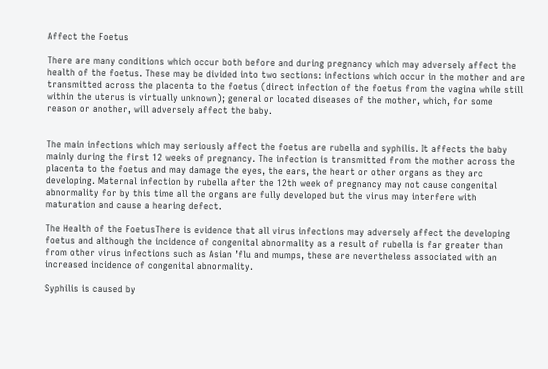Affect the Foetus

There are many conditions which occur both before and during pregnancy which may adversely affect the health of the foetus. These may be divided into two sections: infections which occur in the mother and are transmitted across the placenta to the foetus (direct infection of the foetus from the vagina while still within the uterus is virtually unknown); general or located diseases of the mother, which, for some reason or another, will adversely affect the baby.


The main infections which may seriously affect the foetus are rubella and syphilis. It affects the baby mainly during the first 12 weeks of pregnancy. The infection is transmitted from the mother across the placenta to the foetus and may damage the eyes, the ears, the heart or other organs as they arc developing. Maternal infection by rubella after the 12th week of pregnancy may not cause congenital abnormality for by this time all the organs are fully developed but the virus may interfere with maturation and cause a hearing defect.

The Health of the FoetusThere is evidence that all virus infections may adversely affect the developing foetus and although the incidence of congenital abnormality as a result of rubella is far greater than from other virus infections such as Asian ’flu and mumps, these are nevertheless associated with an increased incidence of congenital abnormality.

Syphilis is caused by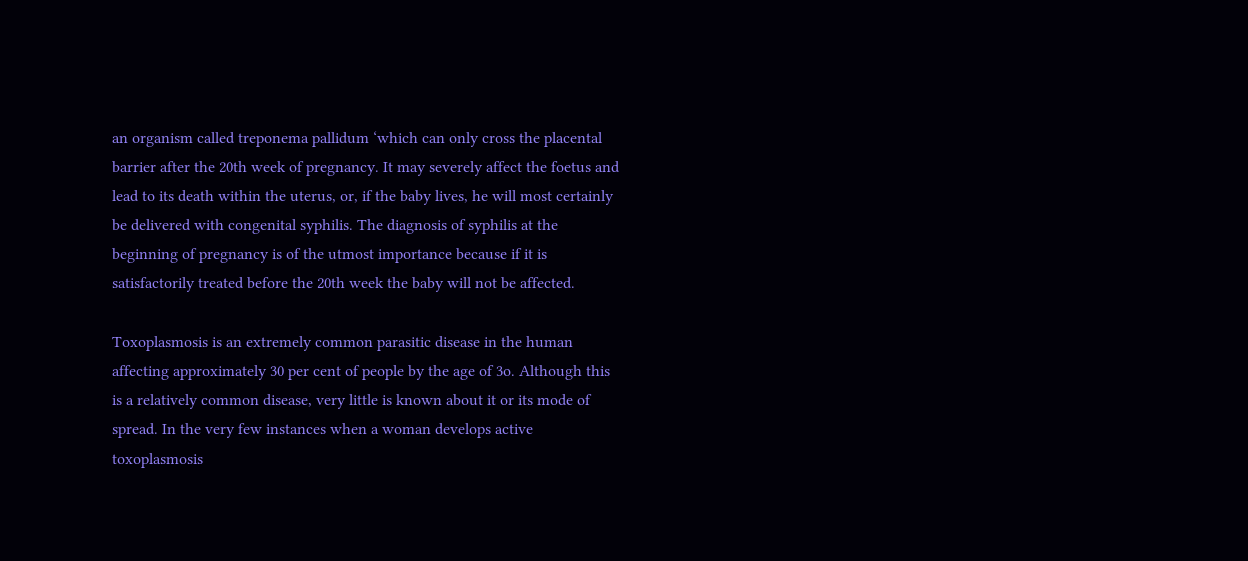an organism called treponema pallidum ‘which can only cross the placental barrier after the 20th week of pregnancy. It may severely affect the foetus and lead to its death within the uterus, or, if the baby lives, he will most certainly be delivered with congenital syphilis. The diagnosis of syphilis at the beginning of pregnancy is of the utmost importance because if it is satisfactorily treated before the 20th week the baby will not be affected.

Toxoplasmosis is an extremely common parasitic disease in the human affecting approximately 30 per cent of people by the age of 3o. Although this is a relatively common disease, very little is known about it or its mode of spread. In the very few instances when a woman develops active toxoplasmosis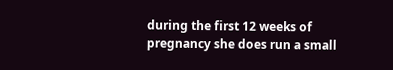during the first 12 weeks of pregnancy she does run a small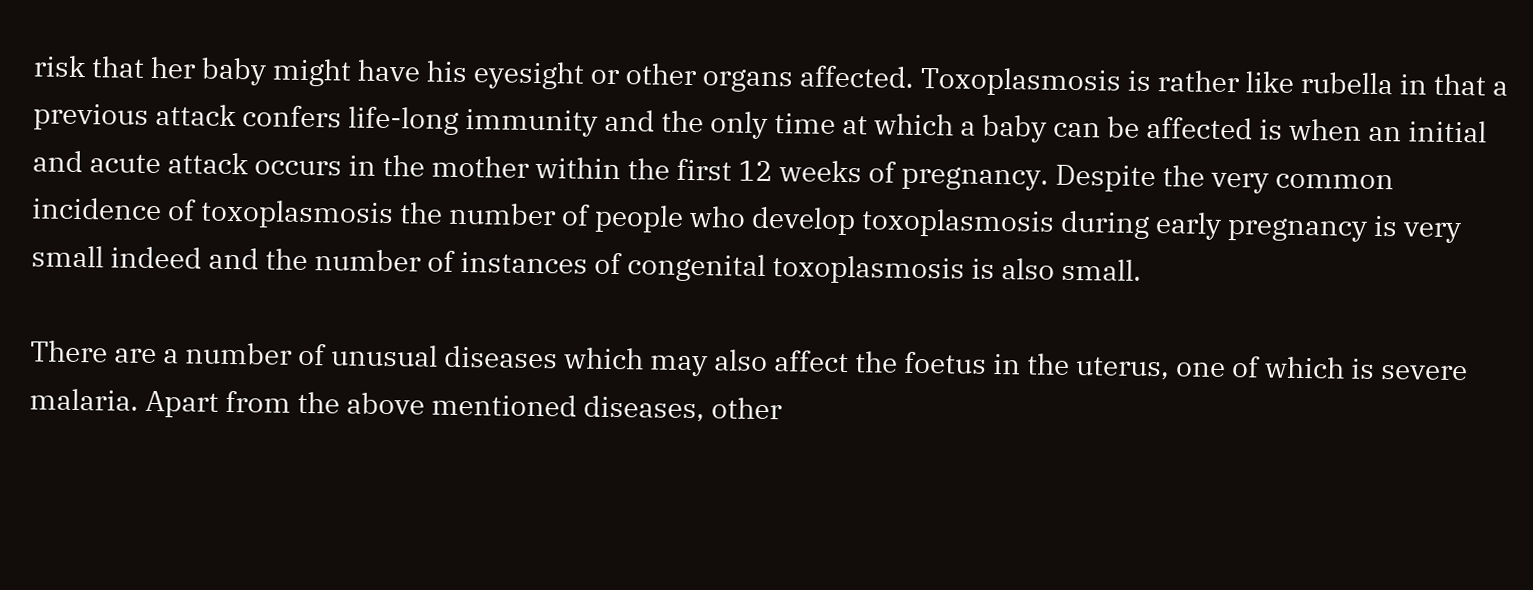risk that her baby might have his eyesight or other organs affected. Toxoplasmosis is rather like rubella in that a previous attack confers life-long immunity and the only time at which a baby can be affected is when an initial and acute attack occurs in the mother within the first 12 weeks of pregnancy. Despite the very common incidence of toxoplasmosis the number of people who develop toxoplasmosis during early pregnancy is very small indeed and the number of instances of congenital toxoplasmosis is also small.

There are a number of unusual diseases which may also affect the foetus in the uterus, one of which is severe malaria. Apart from the above mentioned diseases, other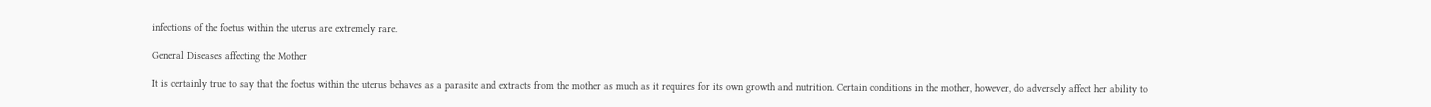infections of the foetus within the uterus are extremely rare.

General Diseases affecting the Mother

It is certainly true to say that the foetus within the uterus behaves as a parasite and extracts from the mother as much as it requires for its own growth and nutrition. Certain conditions in the mother, however, do adversely affect her ability to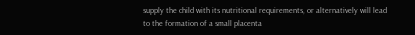supply the child with its nutritional requirements, or alternatively will lead to the formation of a small placenta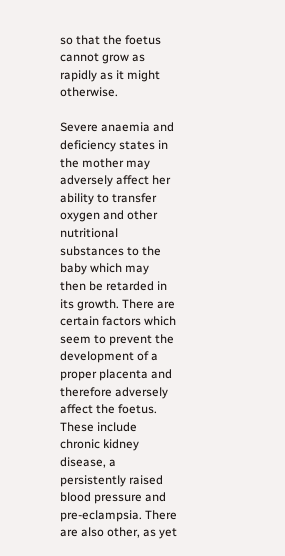so that the foetus cannot grow as rapidly as it might otherwise.

Severe anaemia and deficiency states in the mother may adversely affect her ability to transfer oxygen and other nutritional substances to the baby which may then be retarded in its growth. There are certain factors which seem to prevent the development of a proper placenta and therefore adversely affect the foetus. These include chronic kidney disease, a persistently raised blood pressure and pre-eclampsia. There are also other, as yet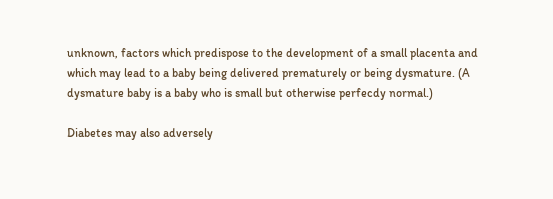unknown, factors which predispose to the development of a small placenta and which may lead to a baby being delivered prematurely or being dysmature. (A dysmature baby is a baby who is small but otherwise perfecdy normal.)

Diabetes may also adversely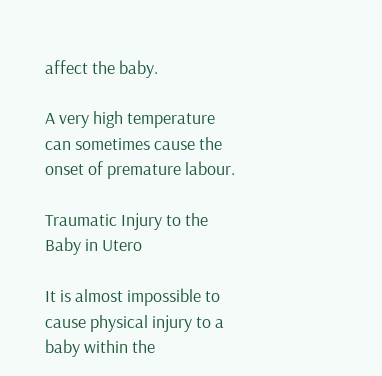affect the baby.

A very high temperature can sometimes cause the onset of premature labour.

Traumatic Injury to the Baby in Utero

It is almost impossible to cause physical injury to a baby within the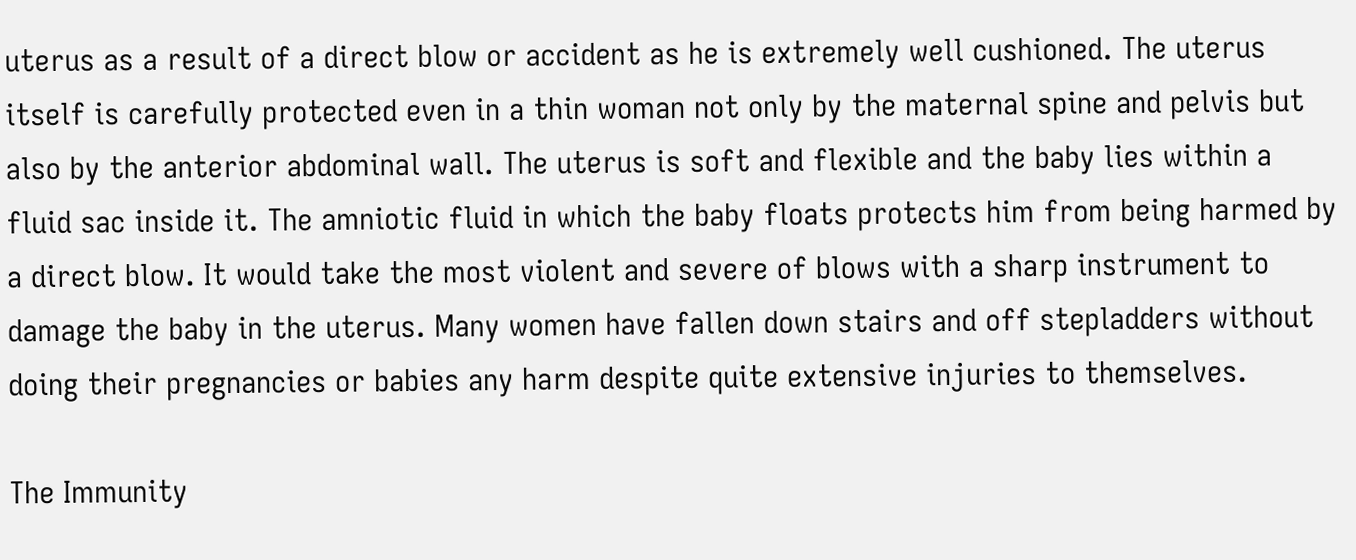uterus as a result of a direct blow or accident as he is extremely well cushioned. The uterus itself is carefully protected even in a thin woman not only by the maternal spine and pelvis but also by the anterior abdominal wall. The uterus is soft and flexible and the baby lies within a fluid sac inside it. The amniotic fluid in which the baby floats protects him from being harmed by a direct blow. It would take the most violent and severe of blows with a sharp instrument to damage the baby in the uterus. Many women have fallen down stairs and off stepladders without doing their pregnancies or babies any harm despite quite extensive injuries to themselves.

The Immunity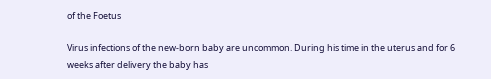of the Foetus

Virus infections of the new-born baby are uncommon. During his time in the uterus and for 6 weeks after delivery the baby has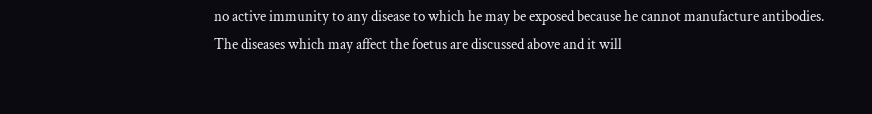no active immunity to any disease to which he may be exposed because he cannot manufacture antibodies. The diseases which may affect the foetus are discussed above and it will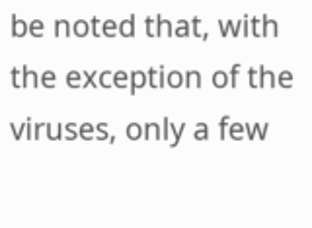be noted that, with the exception of the viruses, only a few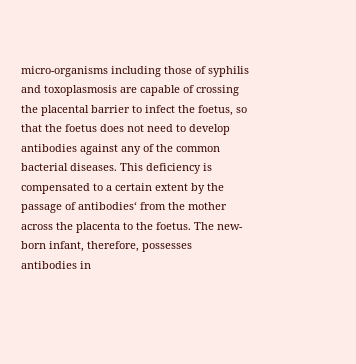micro-organisms including those of syphilis and toxoplasmosis are capable of crossing the placental barrier to infect the foetus, so that the foetus does not need to develop antibodies against any of the common bacterial diseases. This deficiency is compensated to a certain extent by the passage of antibodies‘ from the mother across the placenta to the foetus. The new-born infant, therefore, possesses antibodies in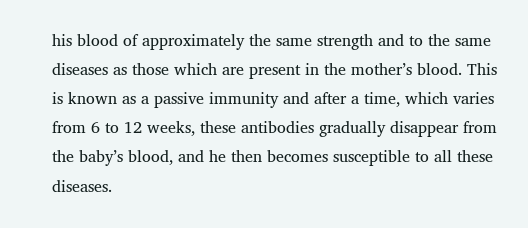his blood of approximately the same strength and to the same diseases as those which are present in the mother’s blood. This is known as a passive immunity and after a time, which varies from 6 to 12 weeks, these antibodies gradually disappear from the baby’s blood, and he then becomes susceptible to all these diseases.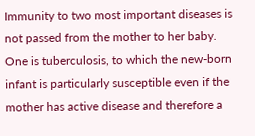Immunity to two most important diseases is not passed from the mother to her baby. One is tuberculosis, to which the new-born infant is particularly susceptible even if the mother has active disease and therefore a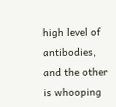high level of antibodies, and the other is whooping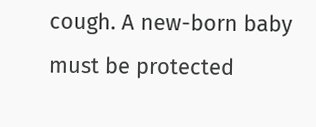cough. A new-born baby must be protected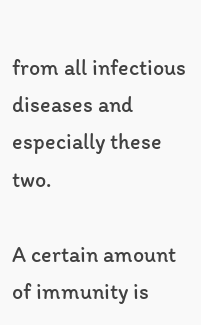from all infectious diseases and especially these two.

A certain amount of immunity is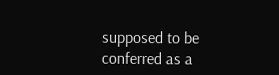supposed to be conferred as a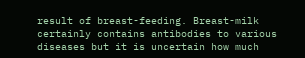result of breast-feeding. Breast-milk certainly contains antibodies to various diseases but it is uncertain how much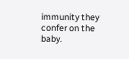immunity they confer on the baby.